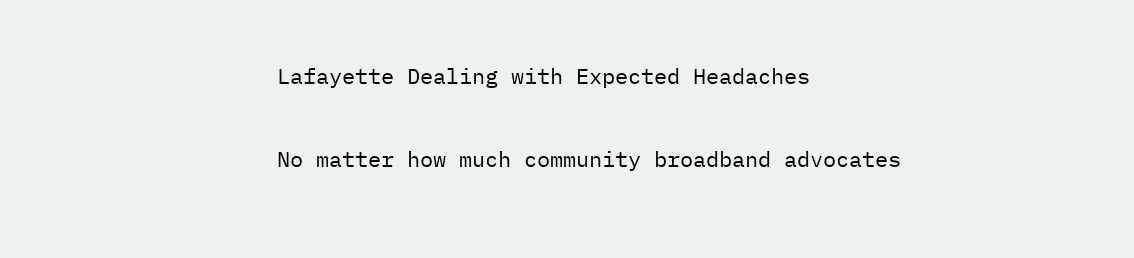Lafayette Dealing with Expected Headaches

No matter how much community broadband advocates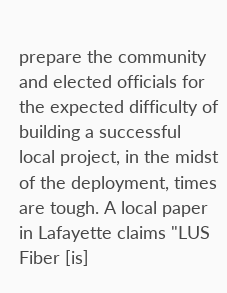prepare the community and elected officials for the expected difficulty of building a successful local project, in the midst of the deployment, times are tough. A local paper in Lafayette claims "LUS Fiber [is]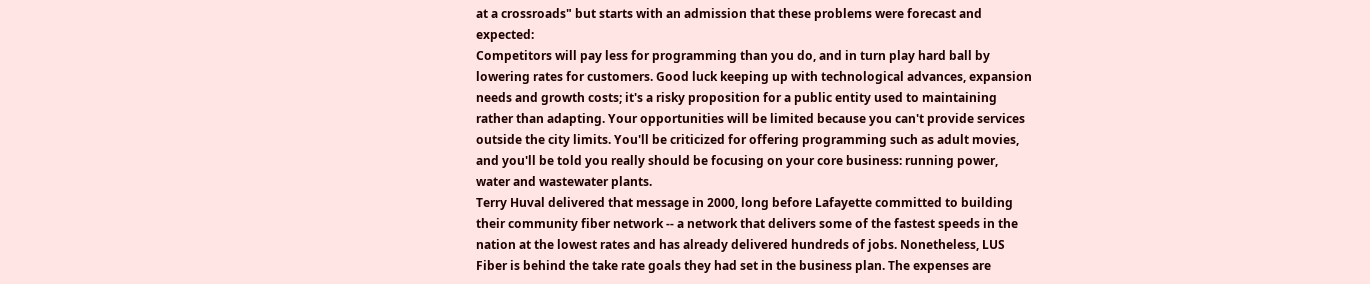at a crossroads" but starts with an admission that these problems were forecast and expected:
Competitors will pay less for programming than you do, and in turn play hard ball by lowering rates for customers. Good luck keeping up with technological advances, expansion needs and growth costs; it's a risky proposition for a public entity used to maintaining rather than adapting. Your opportunities will be limited because you can't provide services outside the city limits. You'll be criticized for offering programming such as adult movies, and you'll be told you really should be focusing on your core business: running power, water and wastewater plants.
Terry Huval delivered that message in 2000, long before Lafayette committed to building their community fiber network -- a network that delivers some of the fastest speeds in the nation at the lowest rates and has already delivered hundreds of jobs. Nonetheless, LUS Fiber is behind the take rate goals they had set in the business plan. The expenses are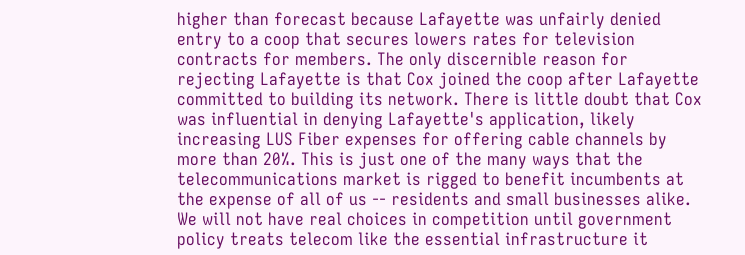higher than forecast because Lafayette was unfairly denied entry to a coop that secures lowers rates for television contracts for members. The only discernible reason for rejecting Lafayette is that Cox joined the coop after Lafayette committed to building its network. There is little doubt that Cox was influential in denying Lafayette's application, likely increasing LUS Fiber expenses for offering cable channels by more than 20%. This is just one of the many ways that the telecommunications market is rigged to benefit incumbents at the expense of all of us -- residents and small businesses alike. We will not have real choices in competition until government policy treats telecom like the essential infrastructure it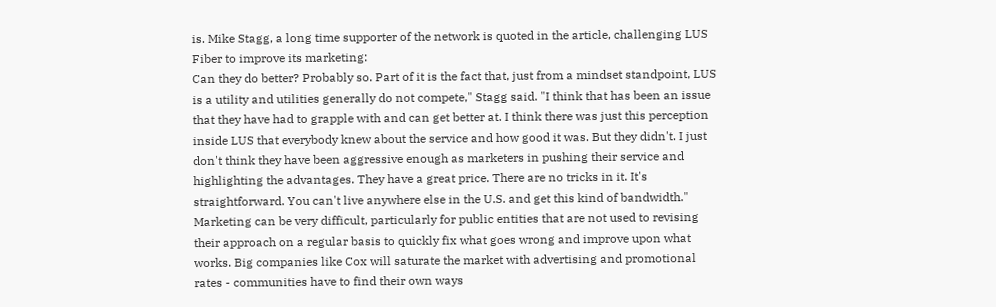is. Mike Stagg, a long time supporter of the network is quoted in the article, challenging LUS Fiber to improve its marketing:
Can they do better? Probably so. Part of it is the fact that, just from a mindset standpoint, LUS is a utility and utilities generally do not compete," Stagg said. "I think that has been an issue that they have had to grapple with and can get better at. I think there was just this perception inside LUS that everybody knew about the service and how good it was. But they didn't. I just don't think they have been aggressive enough as marketers in pushing their service and highlighting the advantages. They have a great price. There are no tricks in it. It's straightforward. You can't live anywhere else in the U.S. and get this kind of bandwidth."
Marketing can be very difficult, particularly for public entities that are not used to revising their approach on a regular basis to quickly fix what goes wrong and improve upon what works. Big companies like Cox will saturate the market with advertising and promotional rates - communities have to find their own ways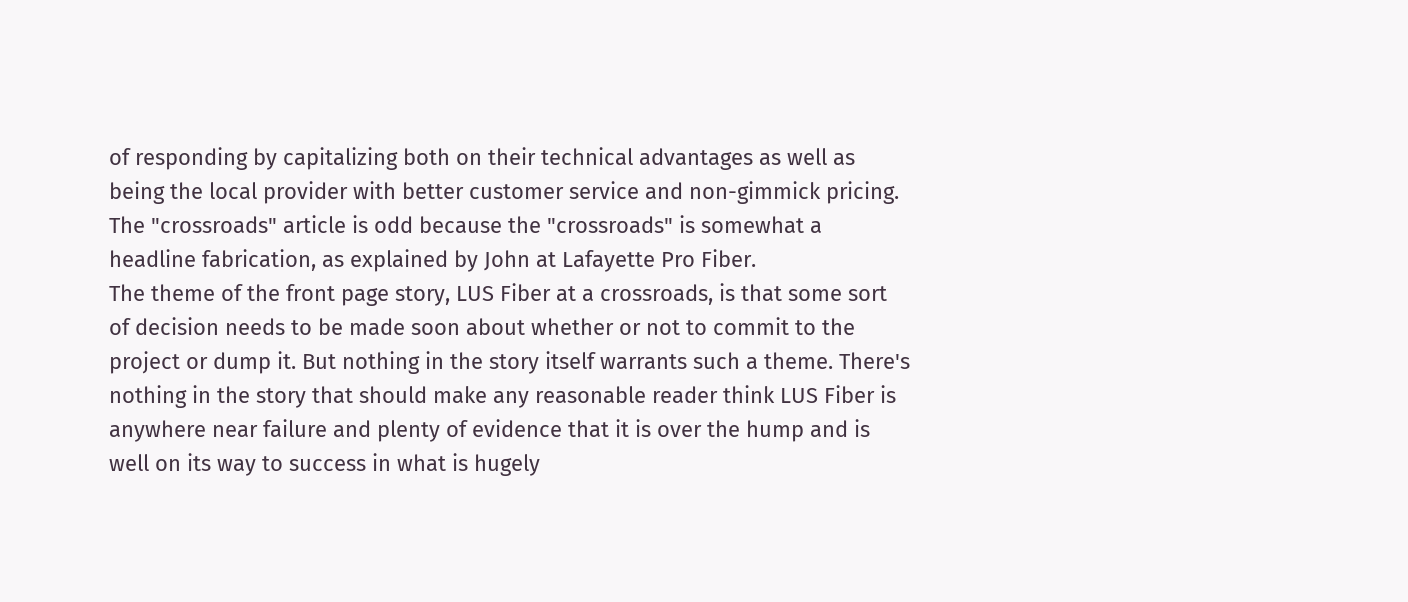of responding by capitalizing both on their technical advantages as well as being the local provider with better customer service and non-gimmick pricing. The "crossroads" article is odd because the "crossroads" is somewhat a headline fabrication, as explained by John at Lafayette Pro Fiber.
The theme of the front page story, LUS Fiber at a crossroads, is that some sort of decision needs to be made soon about whether or not to commit to the project or dump it. But nothing in the story itself warrants such a theme. There's nothing in the story that should make any reasonable reader think LUS Fiber is anywhere near failure and plenty of evidence that it is over the hump and is well on its way to success in what is hugely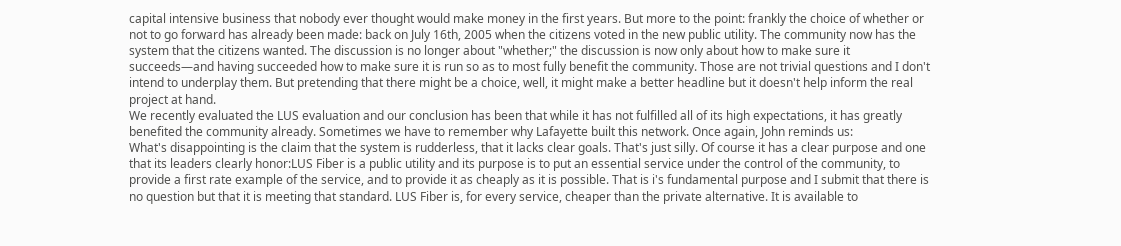capital intensive business that nobody ever thought would make money in the first years. But more to the point: frankly the choice of whether or not to go forward has already been made: back on July 16th, 2005 when the citizens voted in the new public utility. The community now has the system that the citizens wanted. The discussion is no longer about "whether;" the discussion is now only about how to make sure it succeeds—and having succeeded how to make sure it is run so as to most fully benefit the community. Those are not trivial questions and I don't intend to underplay them. But pretending that there might be a choice, well, it might make a better headline but it doesn't help inform the real project at hand.
We recently evaluated the LUS evaluation and our conclusion has been that while it has not fulfilled all of its high expectations, it has greatly benefited the community already. Sometimes we have to remember why Lafayette built this network. Once again, John reminds us:
What's disappointing is the claim that the system is rudderless, that it lacks clear goals. That's just silly. Of course it has a clear purpose and one that its leaders clearly honor:LUS Fiber is a public utility and its purpose is to put an essential service under the control of the community, to provide a first rate example of the service, and to provide it as cheaply as it is possible. That is i's fundamental purpose and I submit that there is no question but that it is meeting that standard. LUS Fiber is, for every service, cheaper than the private alternative. It is available to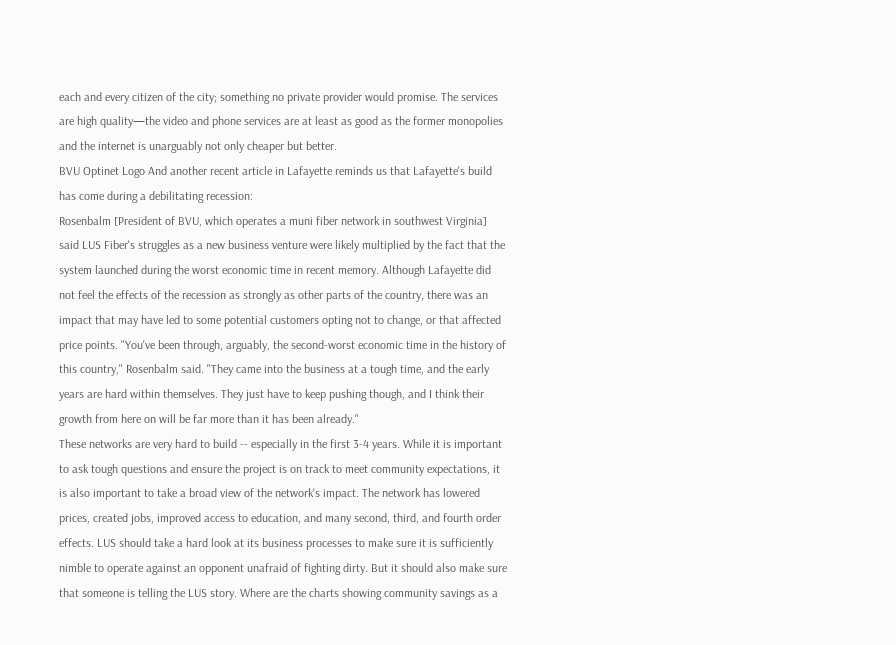each and every citizen of the city; something no private provider would promise. The services are high quality—the video and phone services are at least as good as the former monopolies and the internet is unarguably not only cheaper but better.
BVU Optinet Logo And another recent article in Lafayette reminds us that Lafayette's build has come during a debilitating recession:
Rosenbalm [President of BVU, which operates a muni fiber network in southwest Virginia] said LUS Fiber's struggles as a new business venture were likely multiplied by the fact that the system launched during the worst economic time in recent memory. Although Lafayette did not feel the effects of the recession as strongly as other parts of the country, there was an impact that may have led to some potential customers opting not to change, or that affected price points. "You've been through, arguably, the second-worst economic time in the history of this country," Rosenbalm said. "They came into the business at a tough time, and the early years are hard within themselves. They just have to keep pushing though, and I think their growth from here on will be far more than it has been already."
These networks are very hard to build -- especially in the first 3-4 years. While it is important to ask tough questions and ensure the project is on track to meet community expectations, it is also important to take a broad view of the network's impact. The network has lowered prices, created jobs, improved access to education, and many second, third, and fourth order effects. LUS should take a hard look at its business processes to make sure it is sufficiently nimble to operate against an opponent unafraid of fighting dirty. But it should also make sure that someone is telling the LUS story. Where are the charts showing community savings as a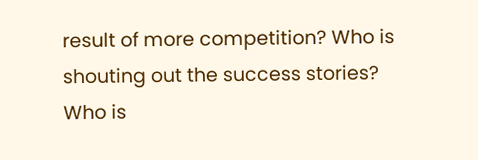result of more competition? Who is shouting out the success stories? Who is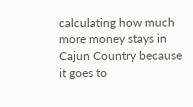calculating how much more money stays in Cajun Country because it goes to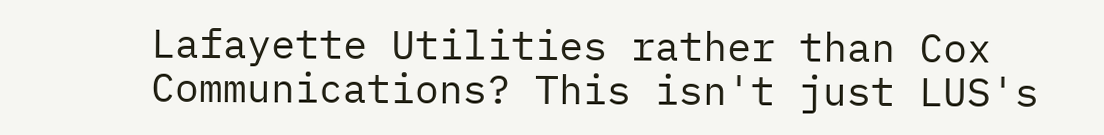Lafayette Utilities rather than Cox Communications? This isn't just LUS's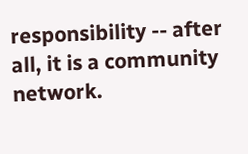responsibility -- after all, it is a community network.